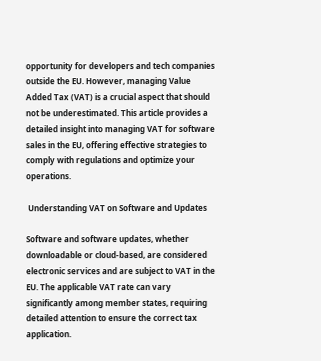opportunity for developers and tech companies outside the EU. However, managing Value Added Tax (VAT) is a crucial aspect that should not be underestimated. This article provides a detailed insight into managing VAT for software sales in the EU, offering effective strategies to comply with regulations and optimize your operations.

 Understanding VAT on Software and Updates

Software and software updates, whether downloadable or cloud-based, are considered electronic services and are subject to VAT in the EU. The applicable VAT rate can vary significantly among member states, requiring detailed attention to ensure the correct tax application.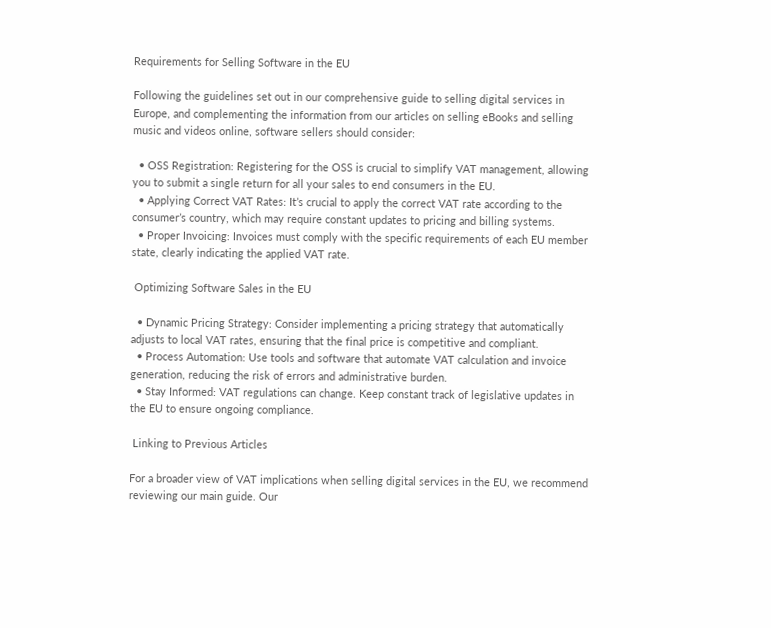Requirements for Selling Software in the EU

Following the guidelines set out in our comprehensive guide to selling digital services in Europe, and complementing the information from our articles on selling eBooks and selling music and videos online, software sellers should consider:

  • OSS Registration: Registering for the OSS is crucial to simplify VAT management, allowing you to submit a single return for all your sales to end consumers in the EU.
  • Applying Correct VAT Rates: It’s crucial to apply the correct VAT rate according to the consumer’s country, which may require constant updates to pricing and billing systems.
  • Proper Invoicing: Invoices must comply with the specific requirements of each EU member state, clearly indicating the applied VAT rate.

 Optimizing Software Sales in the EU

  • Dynamic Pricing Strategy: Consider implementing a pricing strategy that automatically adjusts to local VAT rates, ensuring that the final price is competitive and compliant.
  • Process Automation: Use tools and software that automate VAT calculation and invoice generation, reducing the risk of errors and administrative burden.
  • Stay Informed: VAT regulations can change. Keep constant track of legislative updates in the EU to ensure ongoing compliance.

 Linking to Previous Articles

For a broader view of VAT implications when selling digital services in the EU, we recommend reviewing our main guide. Our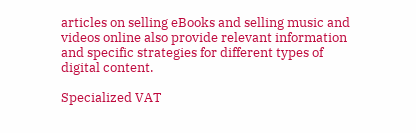articles on selling eBooks and selling music and videos online also provide relevant information and specific strategies for different types of digital content.

Specialized VAT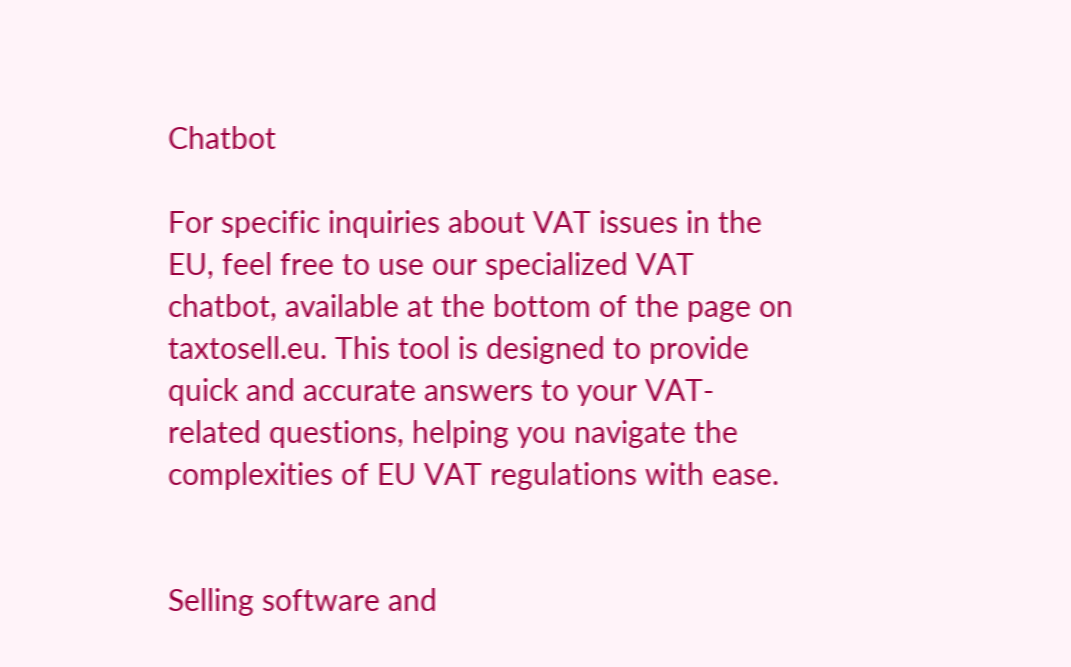Chatbot

For specific inquiries about VAT issues in the EU, feel free to use our specialized VAT chatbot, available at the bottom of the page on taxtosell.eu. This tool is designed to provide quick and accurate answers to your VAT-related questions, helping you navigate the complexities of EU VAT regulations with ease.


Selling software and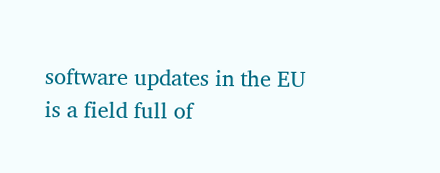software updates in the EU is a field full of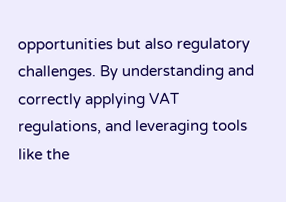opportunities but also regulatory challenges. By understanding and correctly applying VAT regulations, and leveraging tools like the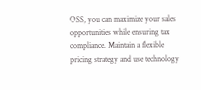OSS, you can maximize your sales opportunities while ensuring tax compliance. Maintain a flexible pricing strategy and use technology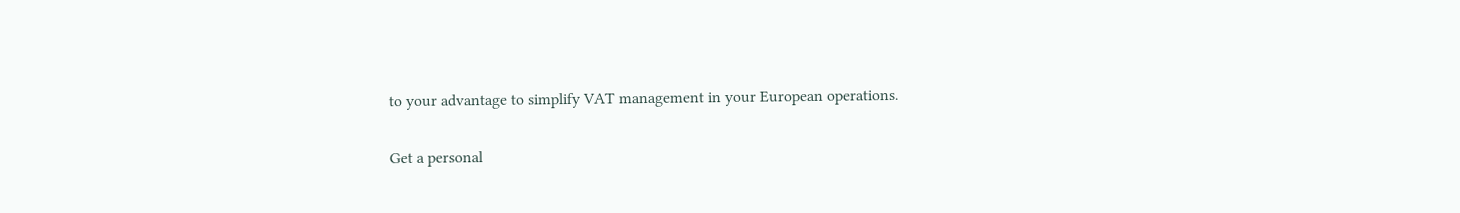to your advantage to simplify VAT management in your European operations.

Get a personal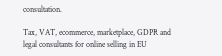consultation.

Tax, VAT, ecommerce, marketplace, GDPR and legal consultants for online selling in EU